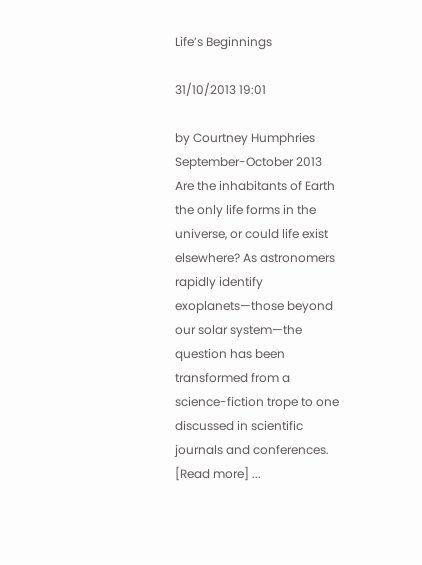Life’s Beginnings

31/10/2013 19:01

by Courtney Humphries
September-October 2013
Are the inhabitants of Earth the only life forms in the universe, or could life exist elsewhere? As astronomers rapidly identify exoplanets—those beyond our solar system—the question has been transformed from a science-fiction trope to one discussed in scientific journals and conferences. [Read more] ...